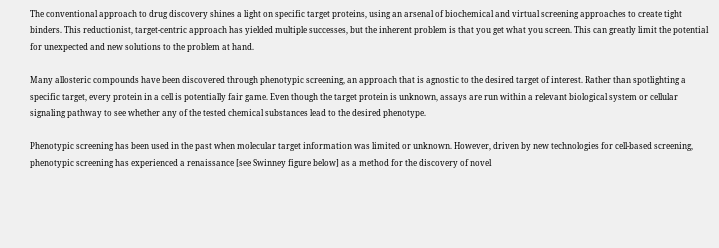The conventional approach to drug discovery shines a light on specific target proteins, using an arsenal of biochemical and virtual screening approaches to create tight binders. This reductionist, target-centric approach has yielded multiple successes, but the inherent problem is that you get what you screen. This can greatly limit the potential for unexpected and new solutions to the problem at hand.

Many allosteric compounds have been discovered through phenotypic screening, an approach that is agnostic to the desired target of interest. Rather than spotlighting a specific target, every protein in a cell is potentially fair game. Even though the target protein is unknown, assays are run within a relevant biological system or cellular signaling pathway to see whether any of the tested chemical substances lead to the desired phenotype.

Phenotypic screening has been used in the past when molecular target information was limited or unknown. However, driven by new technologies for cell-based screening, phenotypic screening has experienced a renaissance [see Swinney figure below] as a method for the discovery of novel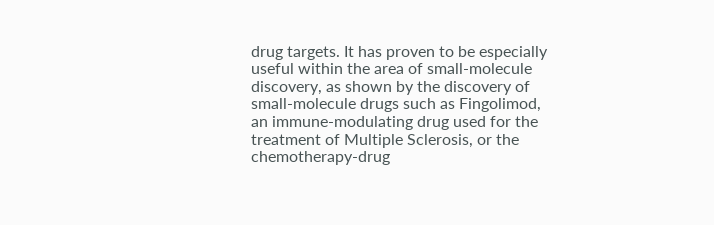drug targets. It has proven to be especially useful within the area of small-molecule discovery, as shown by the discovery of small-molecule drugs such as Fingolimod, an immune-modulating drug used for the treatment of Multiple Sclerosis, or the chemotherapy-drug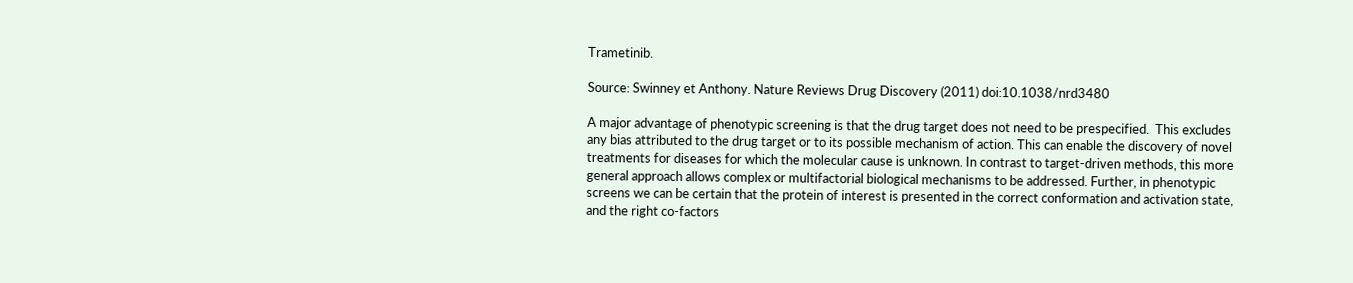Trametinib.

Source: Swinney et Anthony. Nature Reviews Drug Discovery (2011) doi:10.1038/nrd3480

A major advantage of phenotypic screening is that the drug target does not need to be prespecified.  This excludes any bias attributed to the drug target or to its possible mechanism of action. This can enable the discovery of novel treatments for diseases for which the molecular cause is unknown. In contrast to target-driven methods, this more general approach allows complex or multifactorial biological mechanisms to be addressed. Further, in phenotypic screens we can be certain that the protein of interest is presented in the correct conformation and activation state, and the right co-factors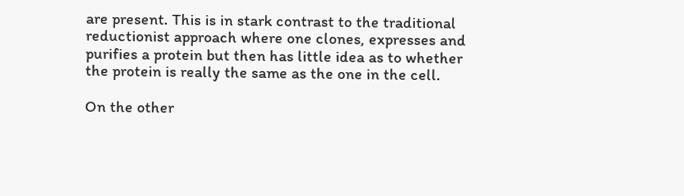are present. This is in stark contrast to the traditional reductionist approach where one clones, expresses and purifies a protein but then has little idea as to whether the protein is really the same as the one in the cell.

On the other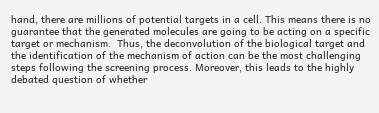hand, there are millions of potential targets in a cell. This means there is no guarantee that the generated molecules are going to be acting on a specific target or mechanism.  Thus, the deconvolution of the biological target and the identification of the mechanism of action can be the most challenging steps following the screening process. Moreover, this leads to the highly debated question of whether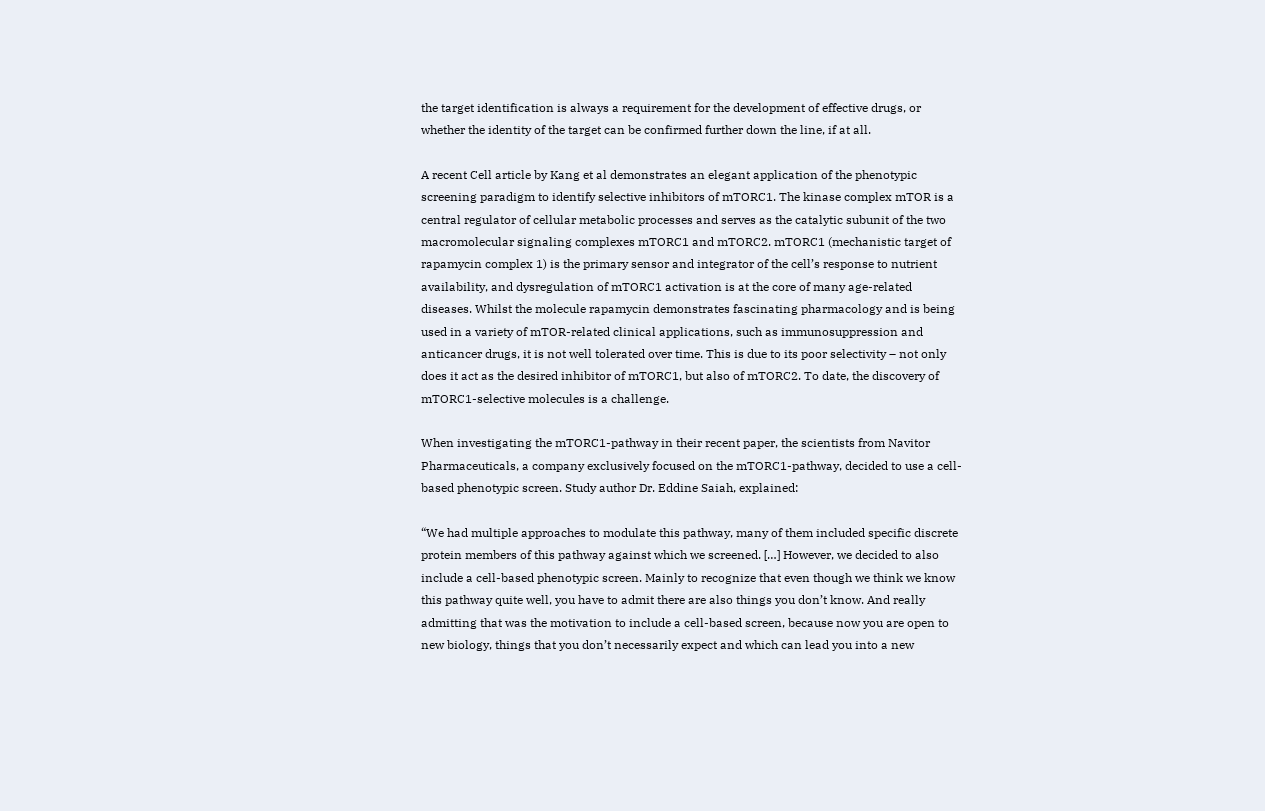the target identification is always a requirement for the development of effective drugs, or whether the identity of the target can be confirmed further down the line, if at all.

A recent Cell article by Kang et al demonstrates an elegant application of the phenotypic screening paradigm to identify selective inhibitors of mTORC1. The kinase complex mTOR is a central regulator of cellular metabolic processes and serves as the catalytic subunit of the two macromolecular signaling complexes mTORC1 and mTORC2. mTORC1 (mechanistic target of rapamycin complex 1) is the primary sensor and integrator of the cell’s response to nutrient availability, and dysregulation of mTORC1 activation is at the core of many age-related diseases. Whilst the molecule rapamycin demonstrates fascinating pharmacology and is being used in a variety of mTOR-related clinical applications, such as immunosuppression and anticancer drugs, it is not well tolerated over time. This is due to its poor selectivity – not only does it act as the desired inhibitor of mTORC1, but also of mTORC2. To date, the discovery of mTORC1-selective molecules is a challenge.

When investigating the mTORC1-pathway in their recent paper, the scientists from Navitor Pharmaceuticals, a company exclusively focused on the mTORC1-pathway, decided to use a cell-based phenotypic screen. Study author Dr. Eddine Saiah, explained:

“We had multiple approaches to modulate this pathway, many of them included specific discrete protein members of this pathway against which we screened. […] However, we decided to also include a cell-based phenotypic screen. Mainly to recognize that even though we think we know this pathway quite well, you have to admit there are also things you don’t know. And really admitting that was the motivation to include a cell-based screen, because now you are open to new biology, things that you don’t necessarily expect and which can lead you into a new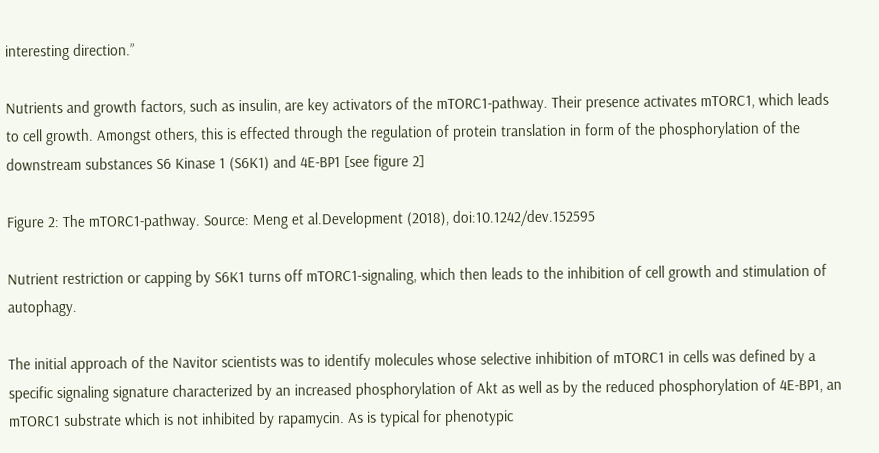interesting direction.”

Nutrients and growth factors, such as insulin, are key activators of the mTORC1-pathway. Their presence activates mTORC1, which leads to cell growth. Amongst others, this is effected through the regulation of protein translation in form of the phosphorylation of the downstream substances S6 Kinase 1 (S6K1) and 4E-BP1 [see figure 2]

Figure 2: The mTORC1-pathway. Source: Meng et al.Development (2018), doi:10.1242/dev.152595

Nutrient restriction or capping by S6K1 turns off mTORC1-signaling, which then leads to the inhibition of cell growth and stimulation of autophagy.

The initial approach of the Navitor scientists was to identify molecules whose selective inhibition of mTORC1 in cells was defined by a specific signaling signature characterized by an increased phosphorylation of Akt as well as by the reduced phosphorylation of 4E-BP1, an mTORC1 substrate which is not inhibited by rapamycin. As is typical for phenotypic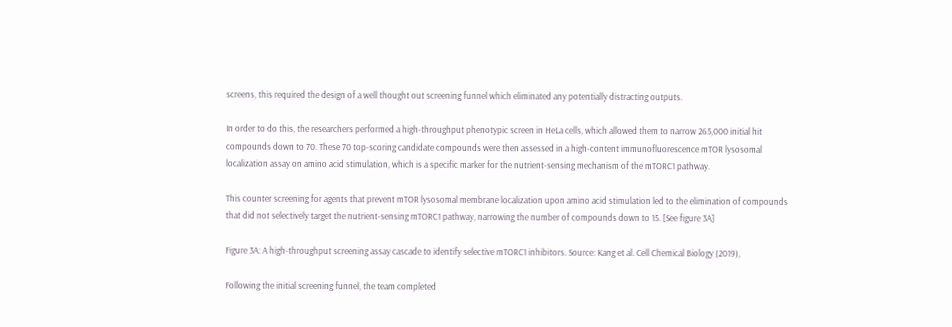screens, this required the design of a well thought out screening funnel which eliminated any potentially distracting outputs.

In order to do this, the researchers performed a high-throughput phenotypic screen in HeLa cells, which allowed them to narrow 265,000 initial hit compounds down to 70. These 70 top-scoring candidate compounds were then assessed in a high-content immunofluorescence mTOR lysosomal localization assay on amino acid stimulation, which is a specific marker for the nutrient-sensing mechanism of the mTORC1 pathway.

This counter screening for agents that prevent mTOR lysosomal membrane localization upon amino acid stimulation led to the elimination of compounds that did not selectively target the nutrient-sensing mTORC1 pathway, narrowing the number of compounds down to 15. [See figure 3A]

Figure 3A: A high-throughput screening assay cascade to identify selective mTORC1 inhibitors. Source: Kang et al. Cell Chemical Biology (2019),

Following the initial screening funnel, the team completed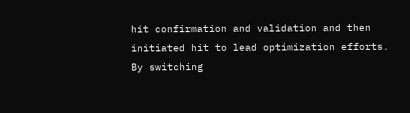hit confirmation and validation and then initiated hit to lead optimization efforts. By switching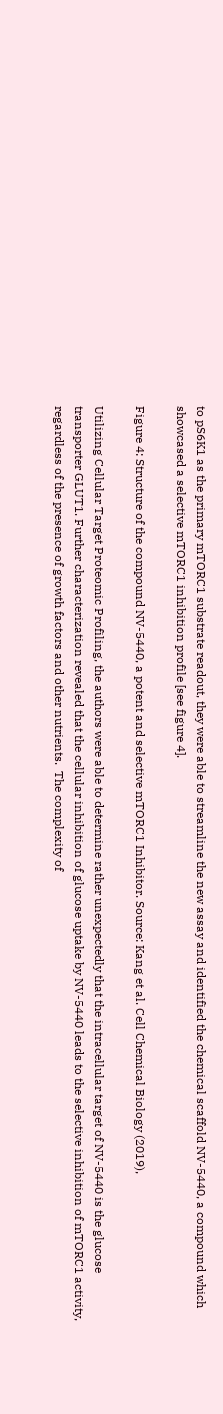to pS6K1 as the primary mTORC1 substrate readout, they were able to streamline the new assay and identified the chemical scaffold NV-5440, a compound which showcased a selective mTORC1 inhibition profile [see figure 4].

Figure 4: Structure of the compound NV-5440, a potent and selective mTORC1 Inhibitor. Source: Kang et al. Cell Chemical Biology (2019),

Utilizing Cellular Target Proteomic Profiling, the authors were able to determine rather unexpectedly that the intracellular target of NV-5440 is the glucose transporter GLUT1. Further characterization revealed that the cellular inhibition of glucose uptake by NV-5440 leads to the selective inhibition of mTORC1 activity, regardless of the presence of growth factors and other nutrients.  The complexity of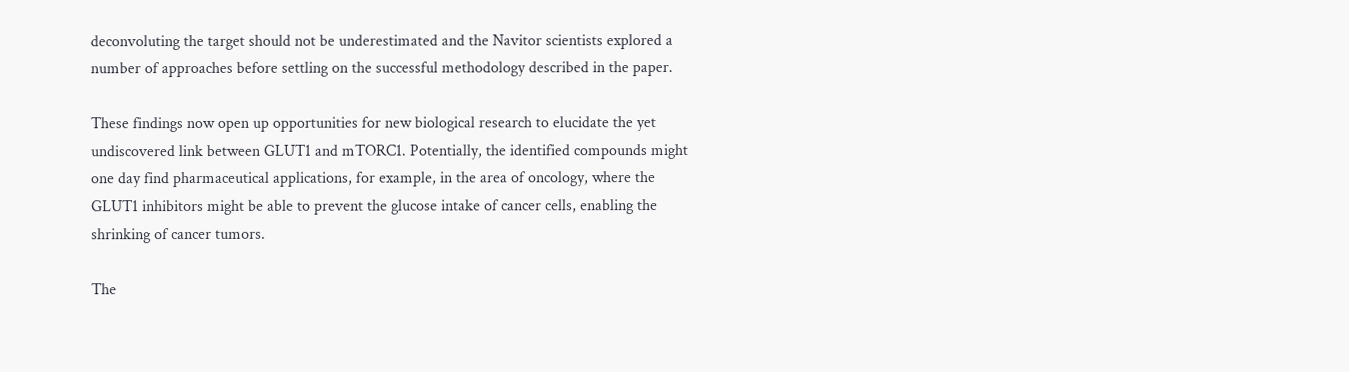deconvoluting the target should not be underestimated and the Navitor scientists explored a number of approaches before settling on the successful methodology described in the paper.

These findings now open up opportunities for new biological research to elucidate the yet undiscovered link between GLUT1 and mTORC1. Potentially, the identified compounds might one day find pharmaceutical applications, for example, in the area of oncology, where the GLUT1 inhibitors might be able to prevent the glucose intake of cancer cells, enabling the shrinking of cancer tumors.

The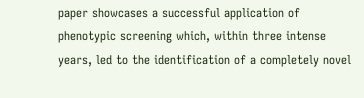paper showcases a successful application of phenotypic screening which, within three intense years, led to the identification of a completely novel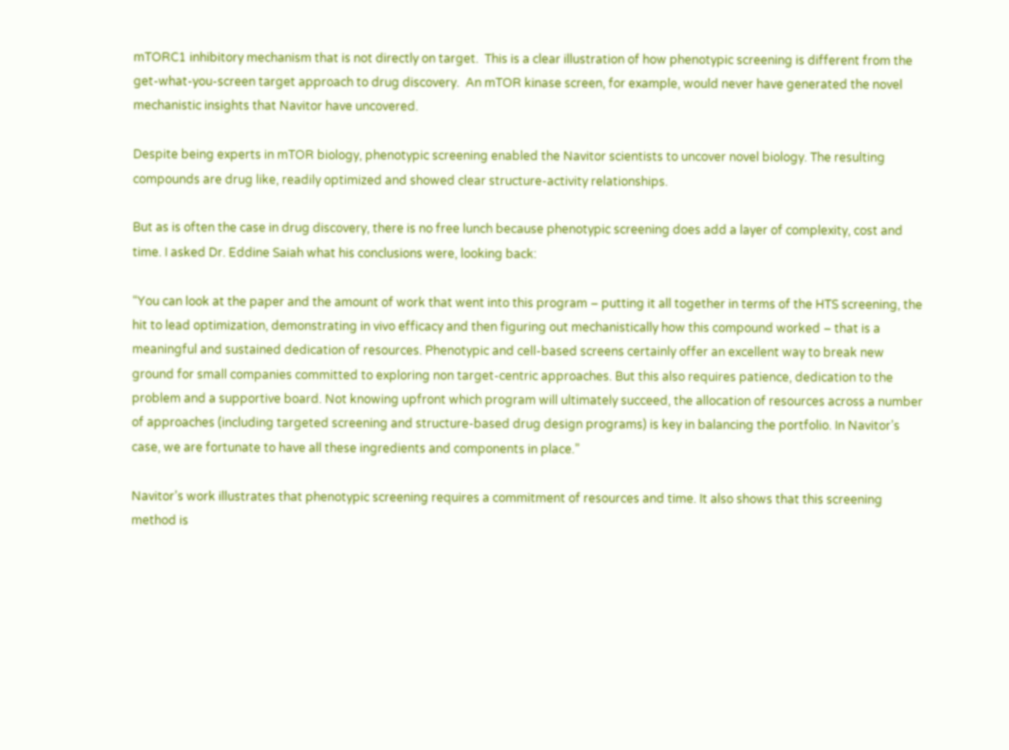mTORC1 inhibitory mechanism that is not directly on target.  This is a clear illustration of how phenotypic screening is different from the get-what-you-screen target approach to drug discovery.  An mTOR kinase screen, for example, would never have generated the novel mechanistic insights that Navitor have uncovered.

Despite being experts in mTOR biology, phenotypic screening enabled the Navitor scientists to uncover novel biology. The resulting compounds are drug like, readily optimized and showed clear structure-activity relationships.

But as is often the case in drug discovery, there is no free lunch because phenotypic screening does add a layer of complexity, cost and time. I asked Dr. Eddine Saiah what his conclusions were, looking back:

“You can look at the paper and the amount of work that went into this program – putting it all together in terms of the HTS screening, the hit to lead optimization, demonstrating in vivo efficacy and then figuring out mechanistically how this compound worked – that is a meaningful and sustained dedication of resources. Phenotypic and cell-based screens certainly offer an excellent way to break new ground for small companies committed to exploring non target-centric approaches. But this also requires patience, dedication to the problem and a supportive board. Not knowing upfront which program will ultimately succeed, the allocation of resources across a number of approaches (including targeted screening and structure-based drug design programs) is key in balancing the portfolio. In Navitor’s case, we are fortunate to have all these ingredients and components in place.”

Navitor’s work illustrates that phenotypic screening requires a commitment of resources and time. It also shows that this screening method is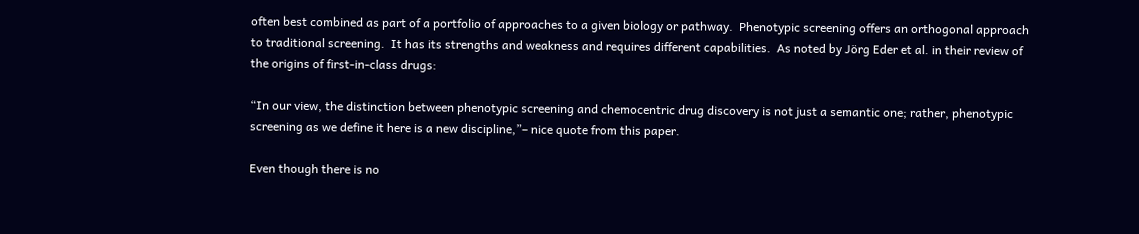often best combined as part of a portfolio of approaches to a given biology or pathway.  Phenotypic screening offers an orthogonal approach to traditional screening.  It has its strengths and weakness and requires different capabilities.  As noted by Jörg Eder et al. in their review of the origins of first-in-class drugs:

“In our view, the distinction between phenotypic screening and chemocentric drug discovery is not just a semantic one; rather, phenotypic screening as we define it here is a new discipline,”– nice quote from this paper.

Even though there is no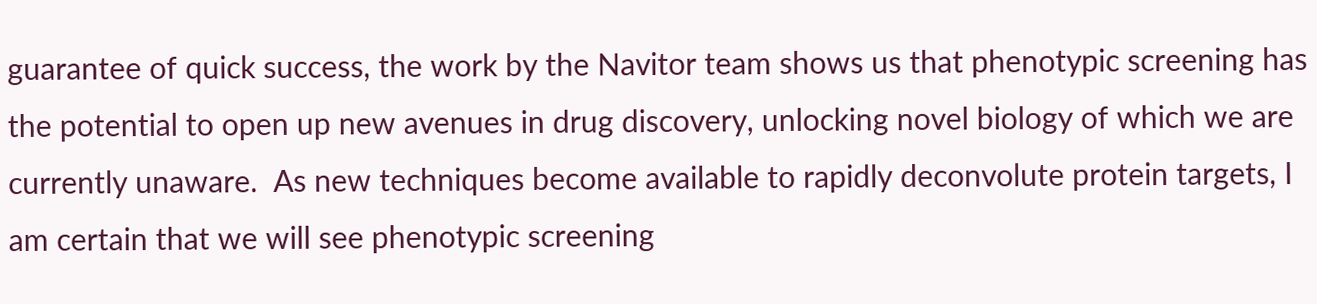guarantee of quick success, the work by the Navitor team shows us that phenotypic screening has the potential to open up new avenues in drug discovery, unlocking novel biology of which we are currently unaware.  As new techniques become available to rapidly deconvolute protein targets, I am certain that we will see phenotypic screening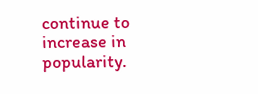continue to increase in popularity.